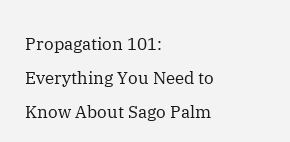Propagation 101: Everything You Need to Know About Sago Palm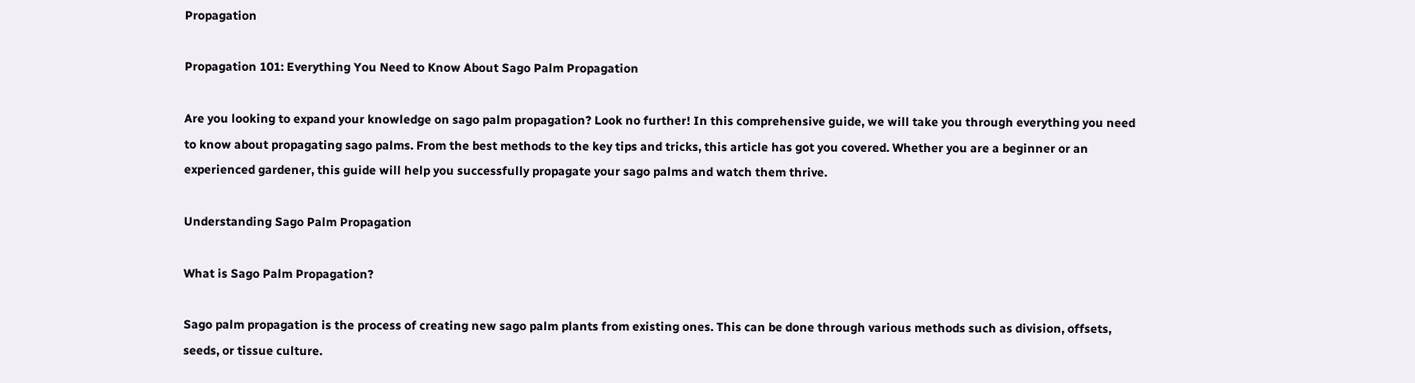Propagation

Propagation 101: Everything You Need to Know About Sago Palm Propagation

Are you looking to expand your knowledge on sago palm propagation? Look no further! In this comprehensive guide, we will take you through everything you need to know about propagating sago palms. From the best methods to the key tips and tricks, this article has got you covered. Whether you are a beginner or an experienced gardener, this guide will help you successfully propagate your sago palms and watch them thrive.

Understanding Sago Palm Propagation

What is Sago Palm Propagation?

Sago palm propagation is the process of creating new sago palm plants from existing ones. This can be done through various methods such as division, offsets, seeds, or tissue culture.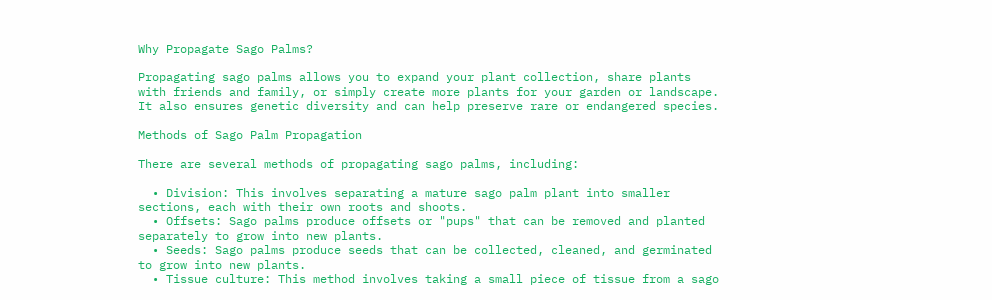Why Propagate Sago Palms?

Propagating sago palms allows you to expand your plant collection, share plants with friends and family, or simply create more plants for your garden or landscape. It also ensures genetic diversity and can help preserve rare or endangered species.

Methods of Sago Palm Propagation

There are several methods of propagating sago palms, including:

  • Division: This involves separating a mature sago palm plant into smaller sections, each with their own roots and shoots.
  • Offsets: Sago palms produce offsets or "pups" that can be removed and planted separately to grow into new plants.
  • Seeds: Sago palms produce seeds that can be collected, cleaned, and germinated to grow into new plants.
  • Tissue culture: This method involves taking a small piece of tissue from a sago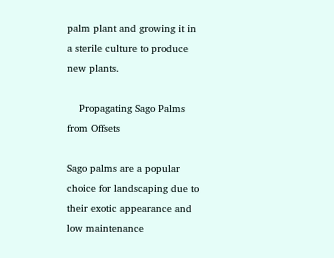palm plant and growing it in a sterile culture to produce new plants.

    Propagating Sago Palms from Offsets

Sago palms are a popular choice for landscaping due to their exotic appearance and low maintenance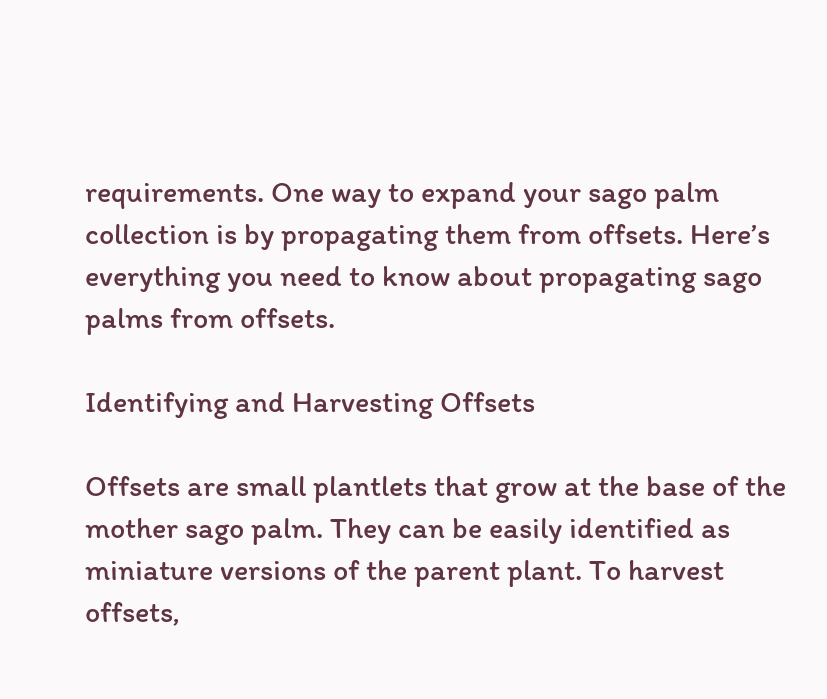requirements. One way to expand your sago palm collection is by propagating them from offsets. Here’s everything you need to know about propagating sago palms from offsets.

Identifying and Harvesting Offsets

Offsets are small plantlets that grow at the base of the mother sago palm. They can be easily identified as miniature versions of the parent plant. To harvest offsets,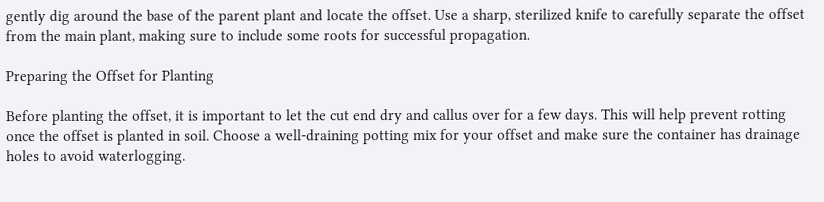gently dig around the base of the parent plant and locate the offset. Use a sharp, sterilized knife to carefully separate the offset from the main plant, making sure to include some roots for successful propagation.

Preparing the Offset for Planting

Before planting the offset, it is important to let the cut end dry and callus over for a few days. This will help prevent rotting once the offset is planted in soil. Choose a well-draining potting mix for your offset and make sure the container has drainage holes to avoid waterlogging.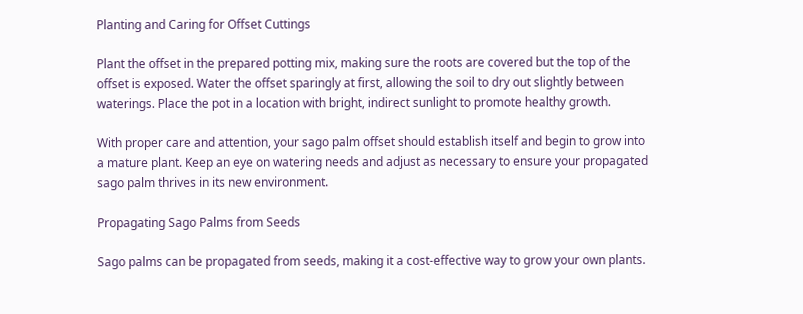Planting and Caring for Offset Cuttings

Plant the offset in the prepared potting mix, making sure the roots are covered but the top of the offset is exposed. Water the offset sparingly at first, allowing the soil to dry out slightly between waterings. Place the pot in a location with bright, indirect sunlight to promote healthy growth.

With proper care and attention, your sago palm offset should establish itself and begin to grow into a mature plant. Keep an eye on watering needs and adjust as necessary to ensure your propagated sago palm thrives in its new environment.

Propagating Sago Palms from Seeds

Sago palms can be propagated from seeds, making it a cost-effective way to grow your own plants.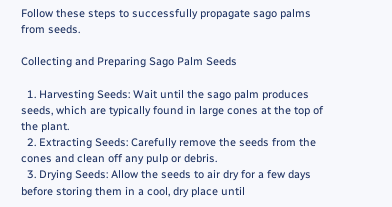Follow these steps to successfully propagate sago palms from seeds.

Collecting and Preparing Sago Palm Seeds

  1. Harvesting Seeds: Wait until the sago palm produces seeds, which are typically found in large cones at the top of the plant.
  2. Extracting Seeds: Carefully remove the seeds from the cones and clean off any pulp or debris.
  3. Drying Seeds: Allow the seeds to air dry for a few days before storing them in a cool, dry place until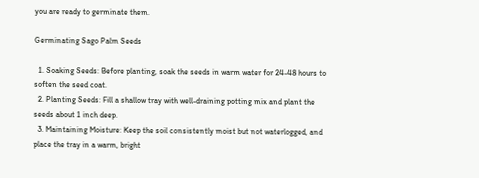you are ready to germinate them.

Germinating Sago Palm Seeds

  1. Soaking Seeds: Before planting, soak the seeds in warm water for 24-48 hours to soften the seed coat.
  2. Planting Seeds: Fill a shallow tray with well-draining potting mix and plant the seeds about 1 inch deep.
  3. Maintaining Moisture: Keep the soil consistently moist but not waterlogged, and place the tray in a warm, bright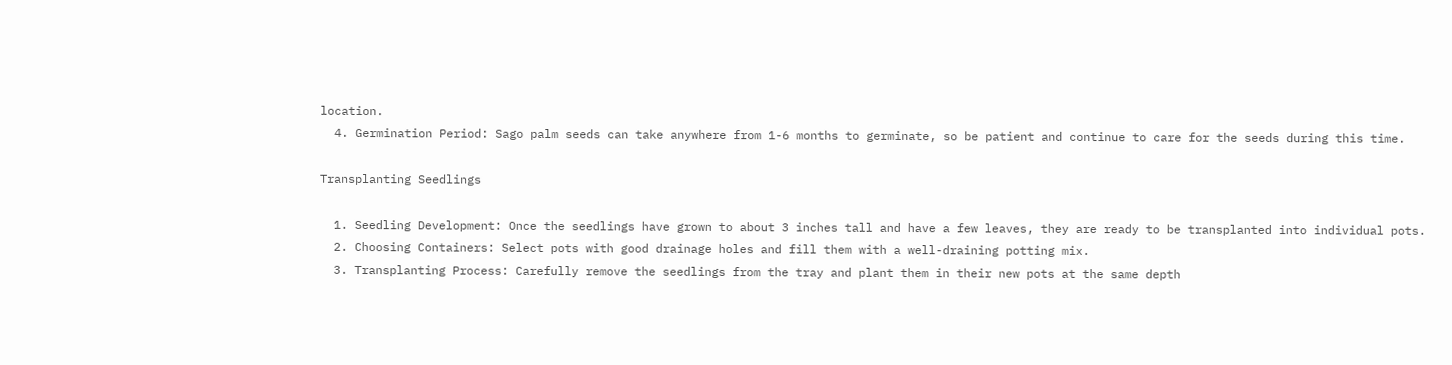location.
  4. Germination Period: Sago palm seeds can take anywhere from 1-6 months to germinate, so be patient and continue to care for the seeds during this time.

Transplanting Seedlings

  1. Seedling Development: Once the seedlings have grown to about 3 inches tall and have a few leaves, they are ready to be transplanted into individual pots.
  2. Choosing Containers: Select pots with good drainage holes and fill them with a well-draining potting mix.
  3. Transplanting Process: Carefully remove the seedlings from the tray and plant them in their new pots at the same depth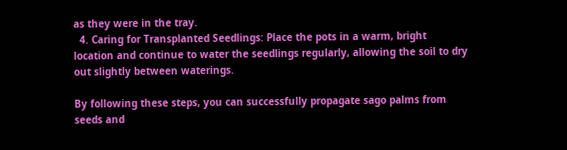as they were in the tray.
  4. Caring for Transplanted Seedlings: Place the pots in a warm, bright location and continue to water the seedlings regularly, allowing the soil to dry out slightly between waterings.

By following these steps, you can successfully propagate sago palms from seeds and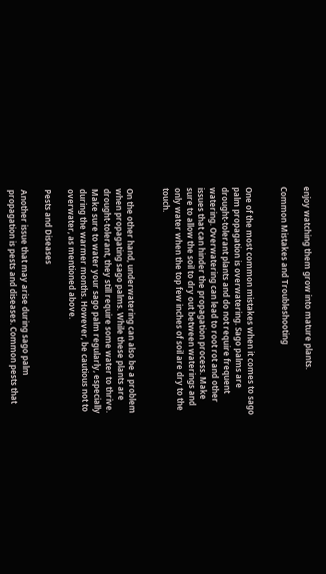enjoy watching them grow into mature plants.

Common Mistakes and Troubleshooting


One of the most common mistakes when it comes to sago palm propagation is overwatering. Sago palms are drought-tolerant plants and do not require frequent watering. Overwatering can lead to root rot and other issues that can hinder the propagation process. Make sure to allow the soil to dry out between waterings and only water when the top few inches of soil are dry to the touch.


On the other hand, underwatering can also be a problem when propagating sago palms. While these plants are drought-tolerant, they still require some water to thrive. Make sure to water your sago palm regularly, especially during the warmer months. However, be cautious not to overwater, as mentioned above.

Pests and Diseases

Another issue that may arise during sago palm propagation is pests and diseases. Common pests that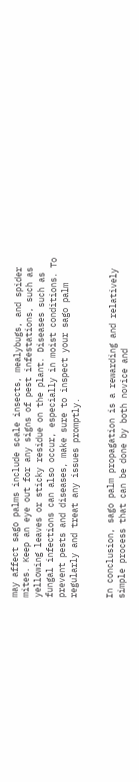may affect sago palms include scale insects, mealybugs, and spider mites. Keep an eye out for any signs of pest infestations, such as yellowing leaves or sticky residue on the plant. Diseases such as fungal infections can also occur, especially in moist conditions. To prevent pests and diseases, make sure to inspect your sago palm regularly and treat any issues promptly.


In conclusion, sago palm propagation is a rewarding and relatively simple process that can be done by both novice and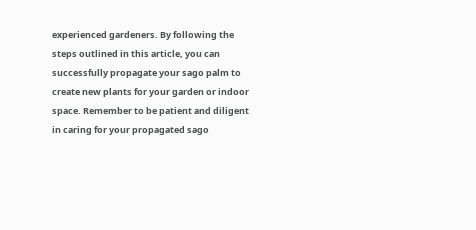experienced gardeners. By following the steps outlined in this article, you can successfully propagate your sago palm to create new plants for your garden or indoor space. Remember to be patient and diligent in caring for your propagated sago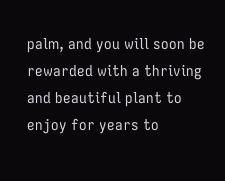palm, and you will soon be rewarded with a thriving and beautiful plant to enjoy for years to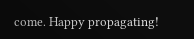come. Happy propagating!